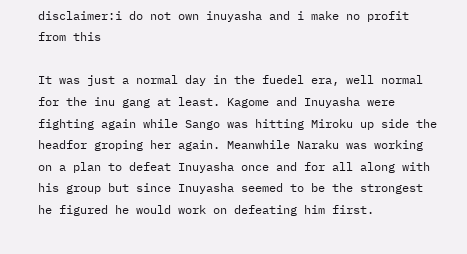disclaimer:i do not own inuyasha and i make no profit from this

It was just a normal day in the fuedel era, well normal for the inu gang at least. Kagome and Inuyasha were fighting again while Sango was hitting Miroku up side the headfor groping her again. Meanwhile Naraku was working on a plan to defeat Inuyasha once and for all along with his group but since Inuyasha seemed to be the strongest he figured he would work on defeating him first.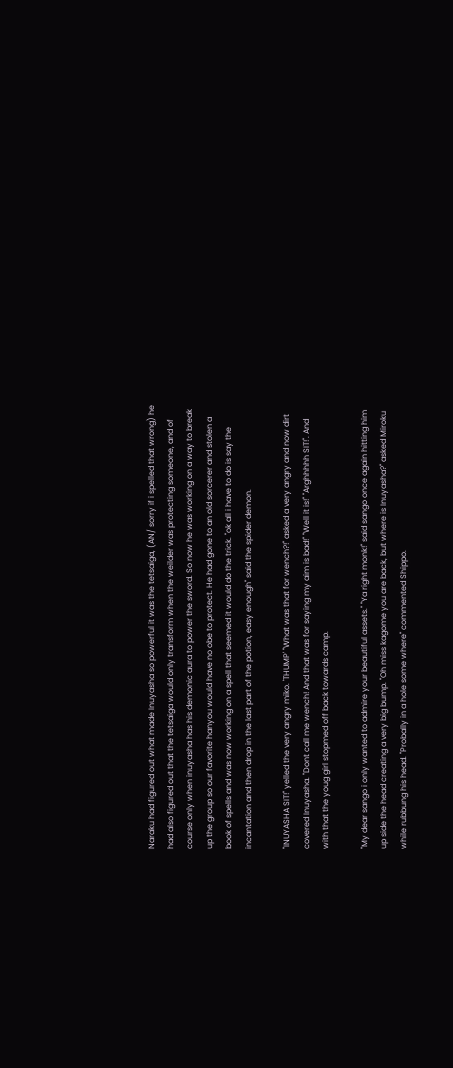Naraku had figured out what made Inuyasha so powerful it was the tetsaiga, (AN/ sorry if i spelled that wrong) he had also figured out that the tetsaiga would only transform when the weilder was protecting someone, and of course only when inuyasha has his demonic aura to power the sword. So now he was working on a way to break up the group so our favorite hanyou would have no obe to protect. He had gone to an old sorcerer and stolen a book of spells and was now working on a spell that seemed it would do the trick. "ok all i have to do is say the incantation and then drop in the last part of the potion, easy enough" said the spider demon.

"INUYASHA SIT!" yelled the very angry miko. 'THUMP' "What was that for wench?!" asked a very angry and now dirt covered Inuyasha. "Dont call me wench! And that was for saying my aim is bad!" "Well it is!" "Arghhhhh SIT!". And with that the youg girl stopmed off back towards camp.

"My dear sango i only wanted to admire your beautiful assets." "Ya right monk!" said sango once again hitting him up side the head creating a very big bump. "Oh miss kagome you are back, but where is Inuyasha?" asked Miroku while rubbung his head. "Probally in a hole some where" commented Shippo.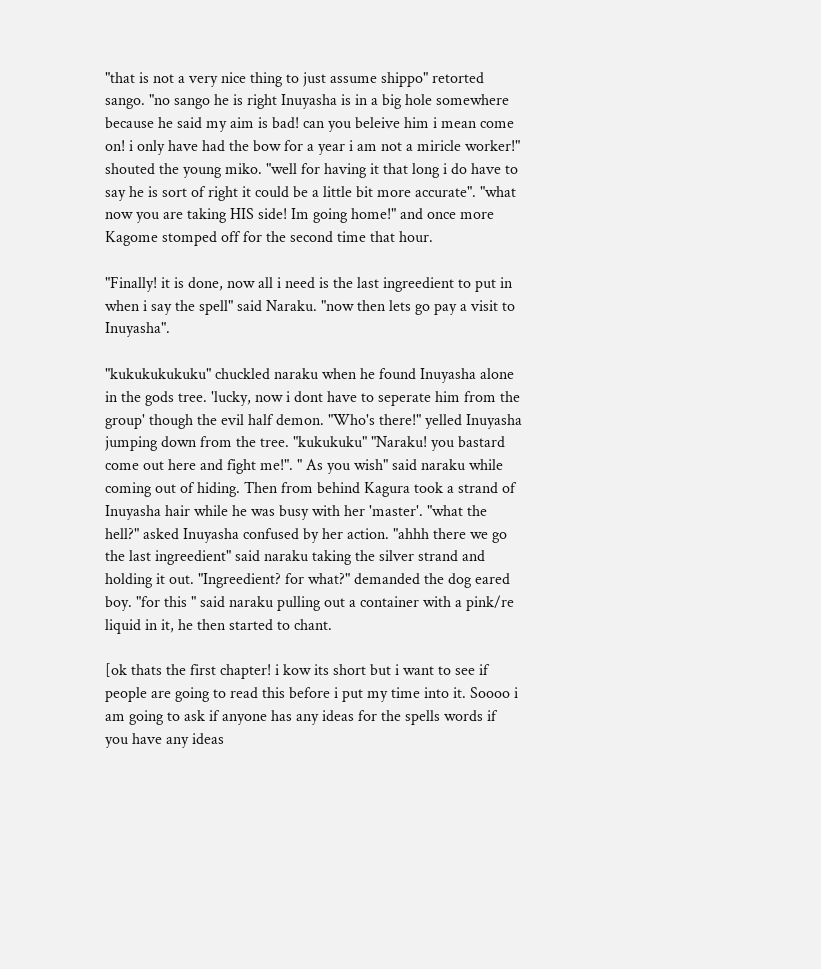"that is not a very nice thing to just assume shippo" retorted sango. "no sango he is right Inuyasha is in a big hole somewhere because he said my aim is bad! can you beleive him i mean come on! i only have had the bow for a year i am not a miricle worker!" shouted the young miko. "well for having it that long i do have to say he is sort of right it could be a little bit more accurate". "what now you are taking HIS side! Im going home!" and once more Kagome stomped off for the second time that hour.

"Finally! it is done, now all i need is the last ingreedient to put in when i say the spell" said Naraku. "now then lets go pay a visit to Inuyasha".

"kukukukukuku" chuckled naraku when he found Inuyasha alone in the gods tree. 'lucky, now i dont have to seperate him from the group' though the evil half demon. "Who's there!" yelled Inuyasha jumping down from the tree. "kukukuku" "Naraku! you bastard come out here and fight me!". " As you wish" said naraku while coming out of hiding. Then from behind Kagura took a strand of Inuyasha hair while he was busy with her 'master'. "what the hell?" asked Inuyasha confused by her action. "ahhh there we go the last ingreedient" said naraku taking the silver strand and holding it out. "Ingreedient? for what?" demanded the dog eared boy. "for this " said naraku pulling out a container with a pink/re liquid in it, he then started to chant.

[ok thats the first chapter! i kow its short but i want to see if people are going to read this before i put my time into it. Soooo i am going to ask if anyone has any ideas for the spells words if you have any ideas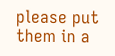please put them in a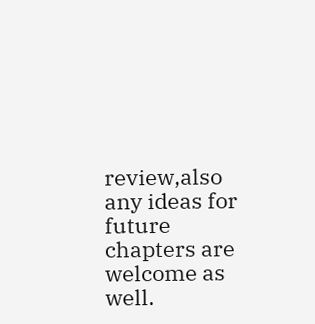review,also any ideas for future chapters are welcome as well.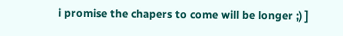i promise the chapers to come will be longer ;) ]